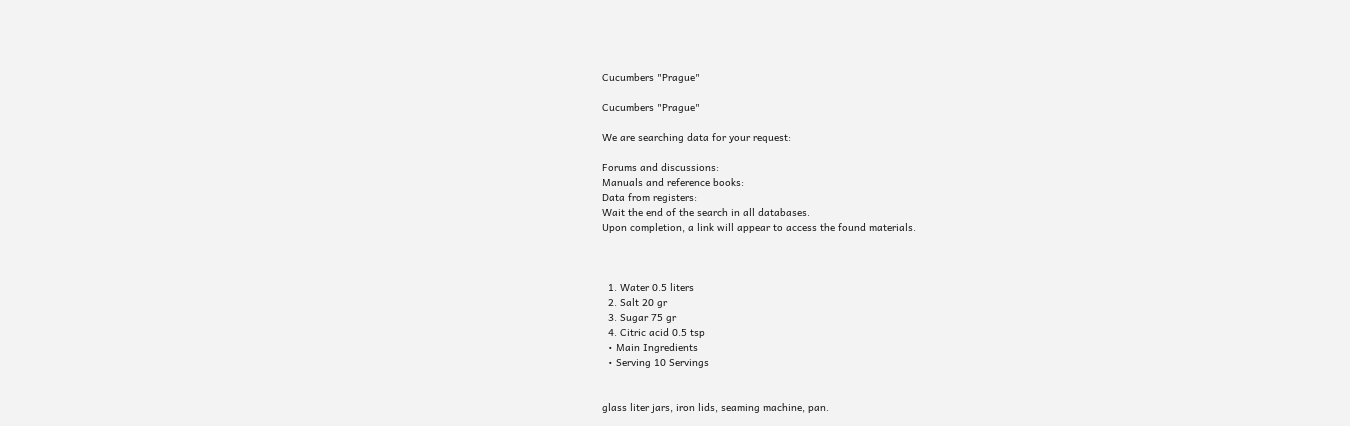Cucumbers "Prague"

Cucumbers "Prague"

We are searching data for your request:

Forums and discussions:
Manuals and reference books:
Data from registers:
Wait the end of the search in all databases.
Upon completion, a link will appear to access the found materials.



  1. Water 0.5 liters
  2. Salt 20 gr
  3. Sugar 75 gr
  4. Citric acid 0.5 tsp
  • Main Ingredients
  • Serving 10 Servings


glass liter jars, iron lids, seaming machine, pan.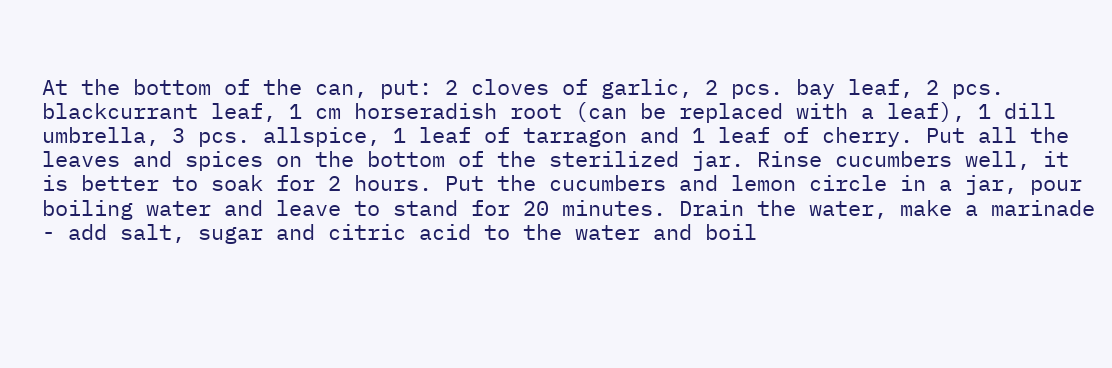At the bottom of the can, put: 2 cloves of garlic, 2 pcs. bay leaf, 2 pcs. blackcurrant leaf, 1 cm horseradish root (can be replaced with a leaf), 1 dill umbrella, 3 pcs. allspice, 1 leaf of tarragon and 1 leaf of cherry. Put all the leaves and spices on the bottom of the sterilized jar. Rinse cucumbers well, it is better to soak for 2 hours. Put the cucumbers and lemon circle in a jar, pour boiling water and leave to stand for 20 minutes. Drain the water, make a marinade - add salt, sugar and citric acid to the water and boil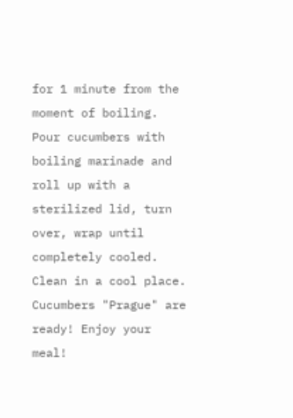for 1 minute from the moment of boiling. Pour cucumbers with boiling marinade and roll up with a sterilized lid, turn over, wrap until completely cooled. Clean in a cool place. Cucumbers "Prague" are ready! Enjoy your meal!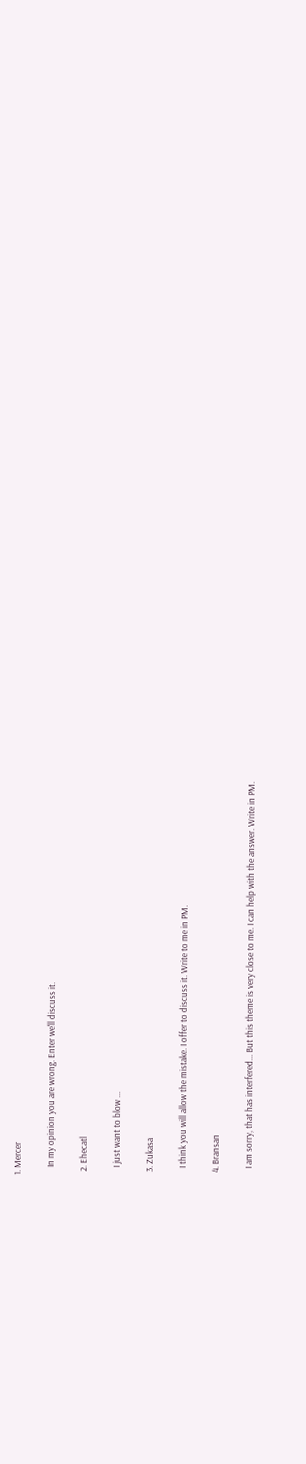1. Mercer

    In my opinion you are wrong. Enter we'll discuss it.

  2. Ehecatl

    I just want to blow ...

  3. Zukasa

    I think you will allow the mistake. I offer to discuss it. Write to me in PM.

  4. Bransan

    I am sorry, that has interfered... But this theme is very close to me. I can help with the answer. Write in PM.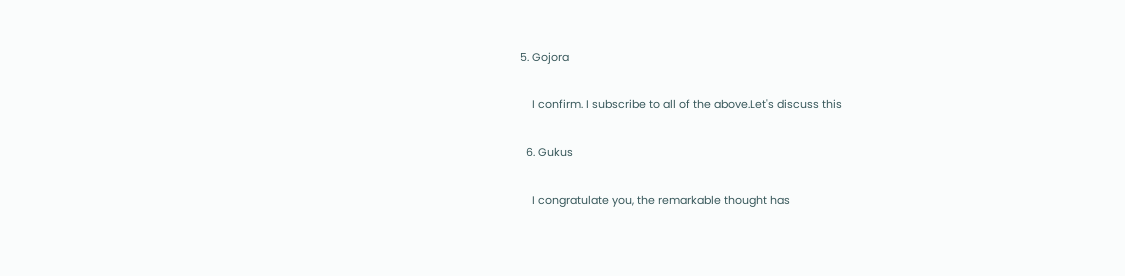5. Gojora

    I confirm. I subscribe to all of the above.Let's discuss this

  6. Gukus

    I congratulate you, the remarkable thought has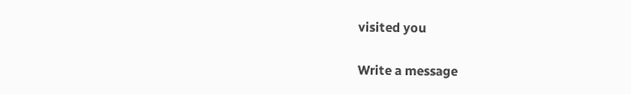visited you

Write a message